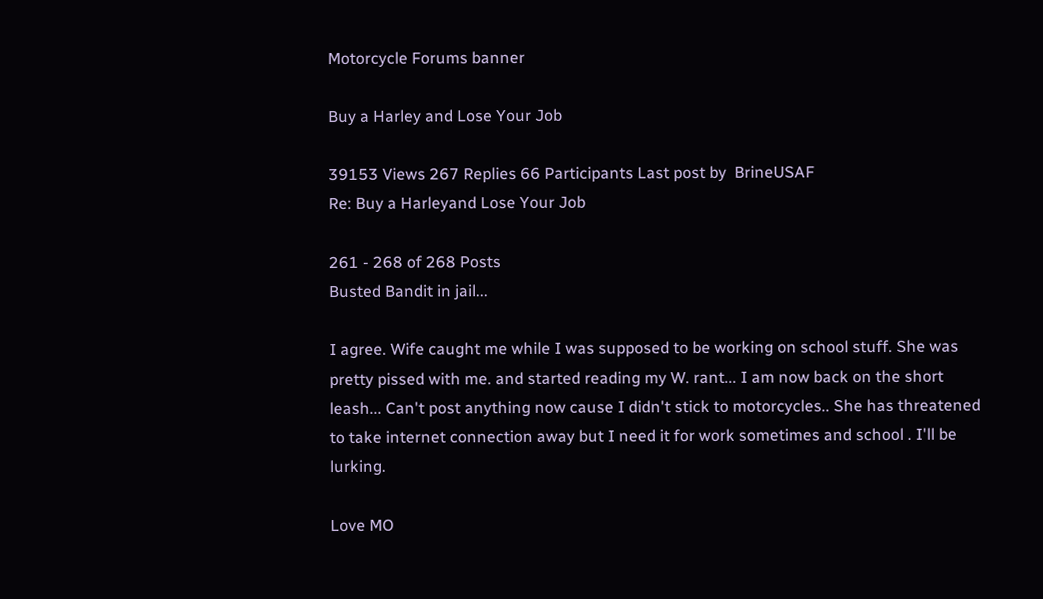Motorcycle Forums banner

Buy a Harley and Lose Your Job

39153 Views 267 Replies 66 Participants Last post by  BrineUSAF
Re: Buy a Harleyand Lose Your Job

261 - 268 of 268 Posts
Busted Bandit in jail...

I agree. Wife caught me while I was supposed to be working on school stuff. She was pretty pissed with me. and started reading my W. rant... I am now back on the short leash... Can't post anything now cause I didn't stick to motorcycles.. She has threatened to take internet connection away but I need it for work sometimes and school . I'll be lurking.

Love MO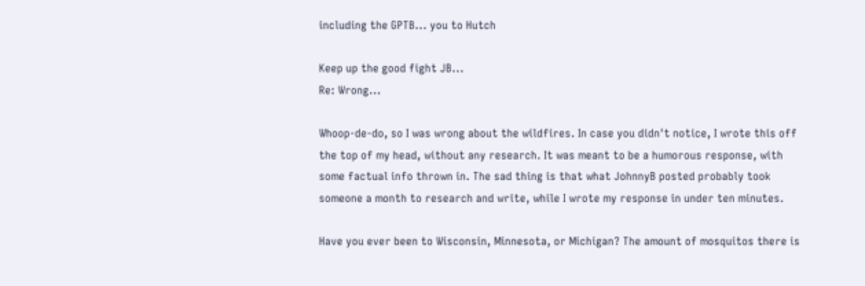including the GPTB... you to Hutch

Keep up the good fight JB...
Re: Wrong...

Whoop-de-do, so I was wrong about the wildfires. In case you didn't notice, I wrote this off the top of my head, without any research. It was meant to be a humorous response, with some factual info thrown in. The sad thing is that what JohnnyB posted probably took someone a month to research and write, while I wrote my response in under ten minutes.

Have you ever been to Wisconsin, Minnesota, or Michigan? The amount of mosquitos there is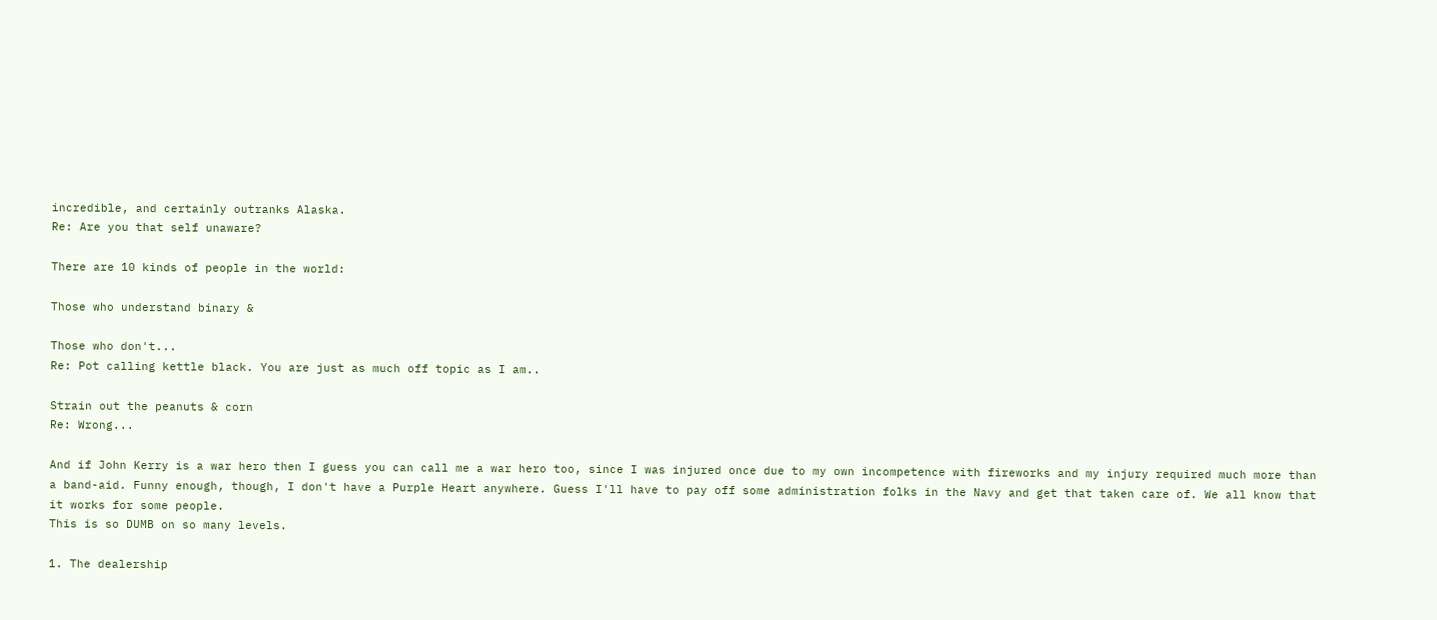incredible, and certainly outranks Alaska.
Re: Are you that self unaware?

There are 10 kinds of people in the world:

Those who understand binary &

Those who don't...
Re: Pot calling kettle black. You are just as much off topic as I am..

Strain out the peanuts & corn
Re: Wrong...

And if John Kerry is a war hero then I guess you can call me a war hero too, since I was injured once due to my own incompetence with fireworks and my injury required much more than a band-aid. Funny enough, though, I don't have a Purple Heart anywhere. Guess I'll have to pay off some administration folks in the Navy and get that taken care of. We all know that it works for some people.
This is so DUMB on so many levels.

1. The dealership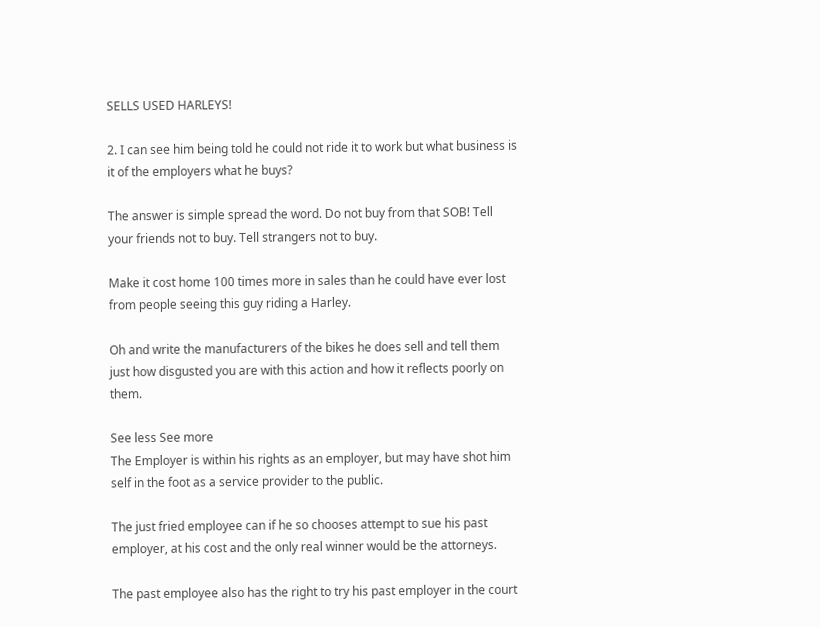SELLS USED HARLEYS!

2. I can see him being told he could not ride it to work but what business is it of the employers what he buys?

The answer is simple spread the word. Do not buy from that SOB! Tell your friends not to buy. Tell strangers not to buy.

Make it cost home 100 times more in sales than he could have ever lost from people seeing this guy riding a Harley.

Oh and write the manufacturers of the bikes he does sell and tell them just how disgusted you are with this action and how it reflects poorly on them.

See less See more
The Employer is within his rights as an employer, but may have shot him self in the foot as a service provider to the public.

The just fried employee can if he so chooses attempt to sue his past employer, at his cost and the only real winner would be the attorneys.

The past employee also has the right to try his past employer in the court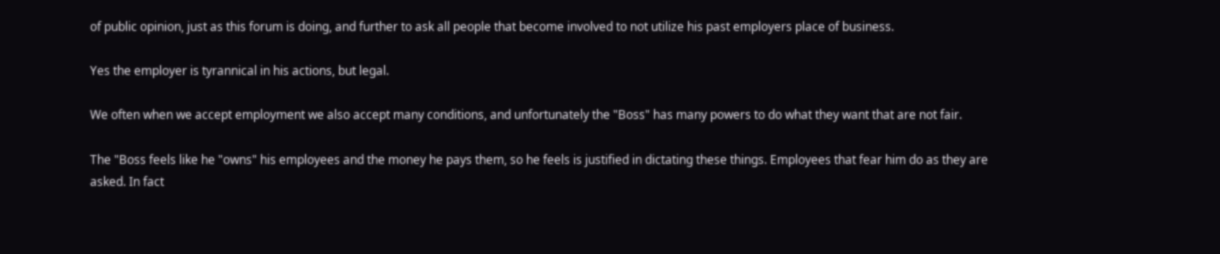of public opinion, just as this forum is doing, and further to ask all people that become involved to not utilize his past employers place of business.

Yes the employer is tyrannical in his actions, but legal.

We often when we accept employment we also accept many conditions, and unfortunately the "Boss" has many powers to do what they want that are not fair.

The "Boss feels like he "owns" his employees and the money he pays them, so he feels is justified in dictating these things. Employees that fear him do as they are asked. In fact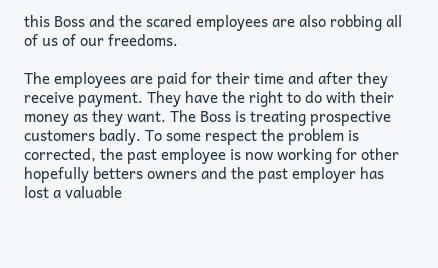this Boss and the scared employees are also robbing all of us of our freedoms.

The employees are paid for their time and after they receive payment. They have the right to do with their money as they want. The Boss is treating prospective customers badly. To some respect the problem is corrected, the past employee is now working for other hopefully betters owners and the past employer has lost a valuable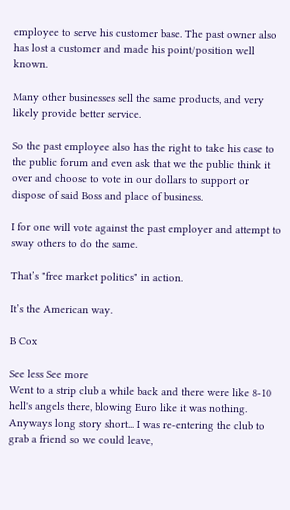employee to serve his customer base. The past owner also has lost a customer and made his point/position well known.

Many other businesses sell the same products, and very likely provide better service.

So the past employee also has the right to take his case to the public forum and even ask that we the public think it over and choose to vote in our dollars to support or dispose of said Boss and place of business.

I for one will vote against the past employer and attempt to sway others to do the same.

That’s "free market politics" in action.

It’s the American way.

B Cox

See less See more
Went to a strip club a while back and there were like 8-10 hell's angels there, blowing Euro like it was nothing. Anyways long story short... I was re-entering the club to grab a friend so we could leave,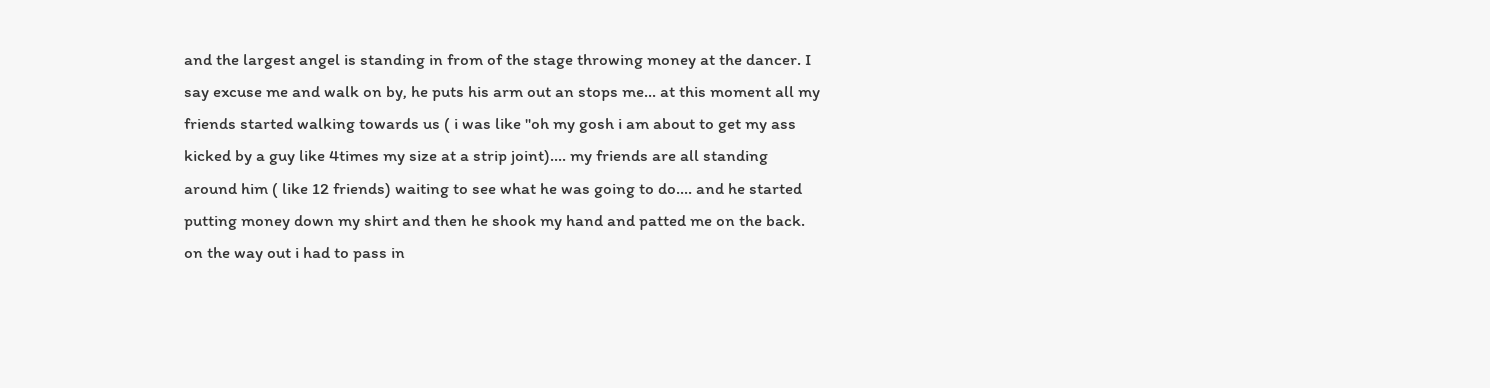and the largest angel is standing in from of the stage throwing money at the dancer. I say excuse me and walk on by, he puts his arm out an stops me... at this moment all my friends started walking towards us ( i was like "oh my gosh i am about to get my ass kicked by a guy like 4times my size at a strip joint).... my friends are all standing around him ( like 12 friends) waiting to see what he was going to do.... and he started putting money down my shirt and then he shook my hand and patted me on the back. on the way out i had to pass in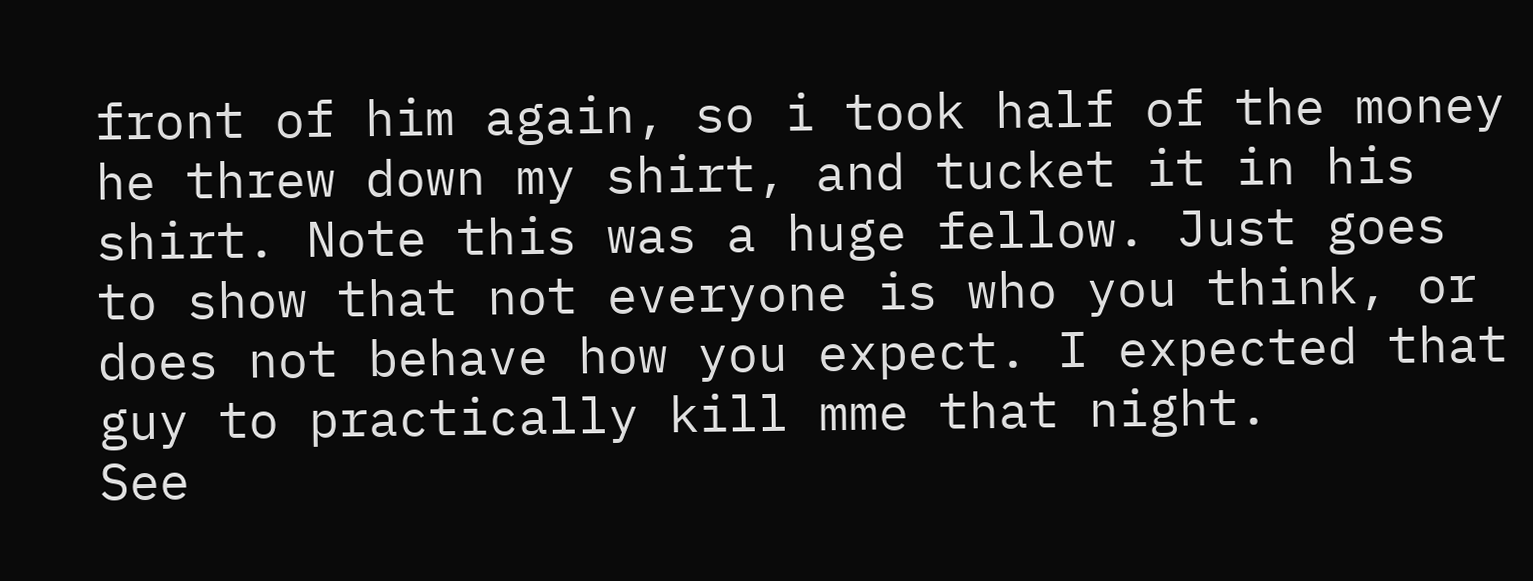front of him again, so i took half of the money he threw down my shirt, and tucket it in his shirt. Note this was a huge fellow. Just goes to show that not everyone is who you think, or does not behave how you expect. I expected that guy to practically kill mme that night.
See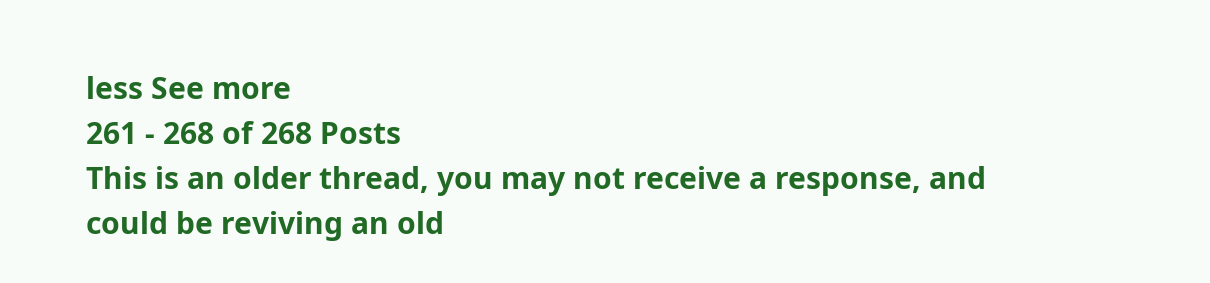less See more
261 - 268 of 268 Posts
This is an older thread, you may not receive a response, and could be reviving an old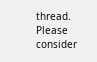thread. Please consider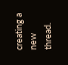creating a new thread.